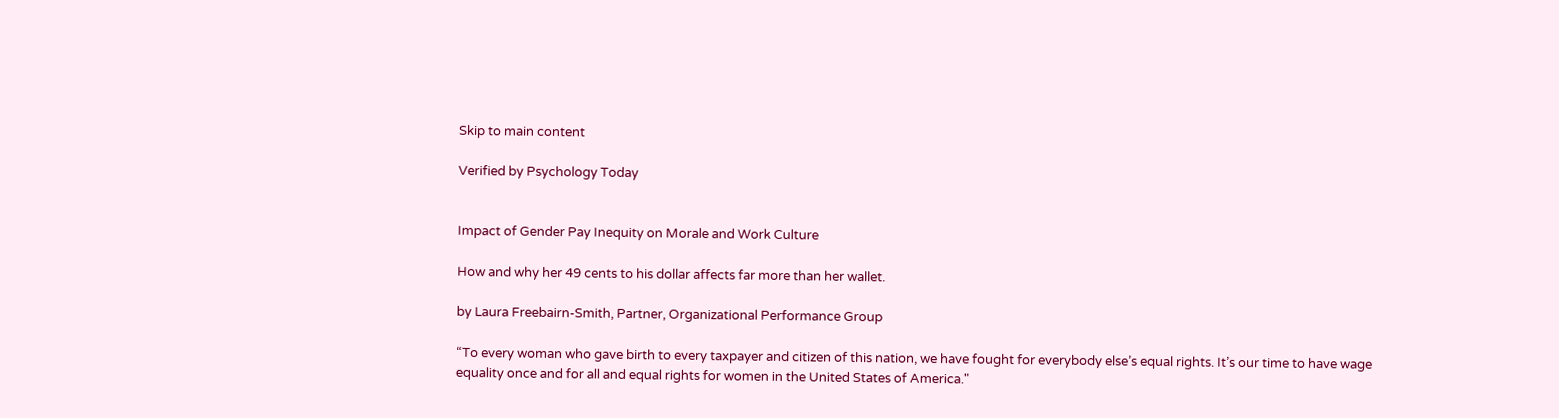Skip to main content

Verified by Psychology Today


Impact of Gender Pay Inequity on Morale and Work Culture

How and why her 49 cents to his dollar affects far more than her wallet.

by Laura Freebairn-Smith, Partner, Organizational Performance Group

“To every woman who gave birth to every taxpayer and citizen of this nation, we have fought for everybody else’s equal rights. It’s our time to have wage equality once and for all and equal rights for women in the United States of America."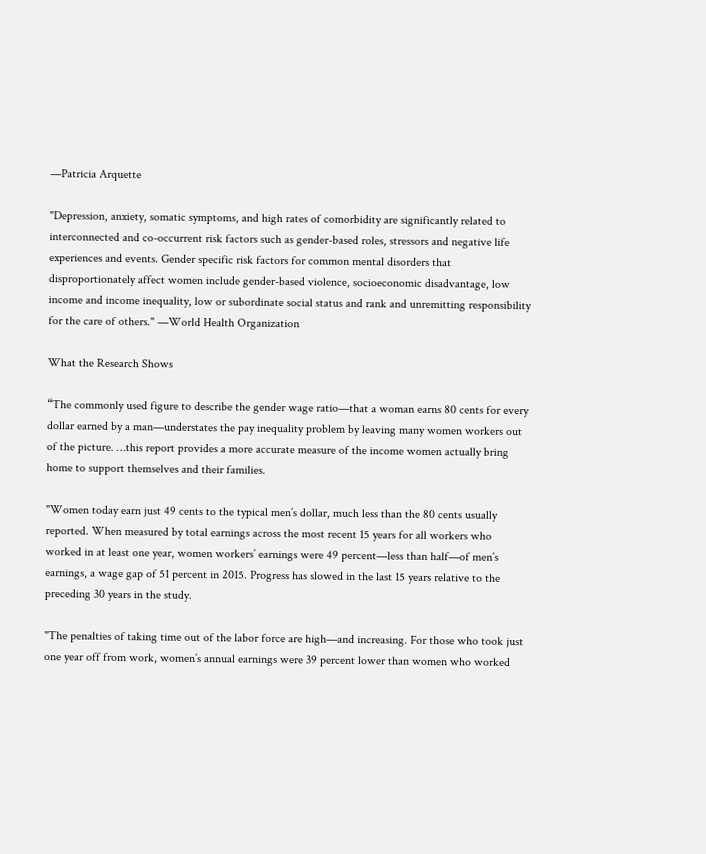—Patricia Arquette

"Depression, anxiety, somatic symptoms, and high rates of comorbidity are significantly related to interconnected and co-occurrent risk factors such as gender-based roles, stressors and negative life experiences and events. Gender specific risk factors for common mental disorders that disproportionately affect women include gender-based violence, socioeconomic disadvantage, low income and income inequality, low or subordinate social status and rank and unremitting responsibility for the care of others." —World Health Organization

What the Research Shows

“The commonly used figure to describe the gender wage ratio—that a woman earns 80 cents for every dollar earned by a man—understates the pay inequality problem by leaving many women workers out of the picture. …this report provides a more accurate measure of the income women actually bring home to support themselves and their families.

"Women today earn just 49 cents to the typical men’s dollar, much less than the 80 cents usually reported. When measured by total earnings across the most recent 15 years for all workers who worked in at least one year, women workers’ earnings were 49 percent—less than half—of men’s earnings, a wage gap of 51 percent in 2015. Progress has slowed in the last 15 years relative to the preceding 30 years in the study.

"The penalties of taking time out of the labor force are high—and increasing. For those who took just one year off from work, women’s annual earnings were 39 percent lower than women who worked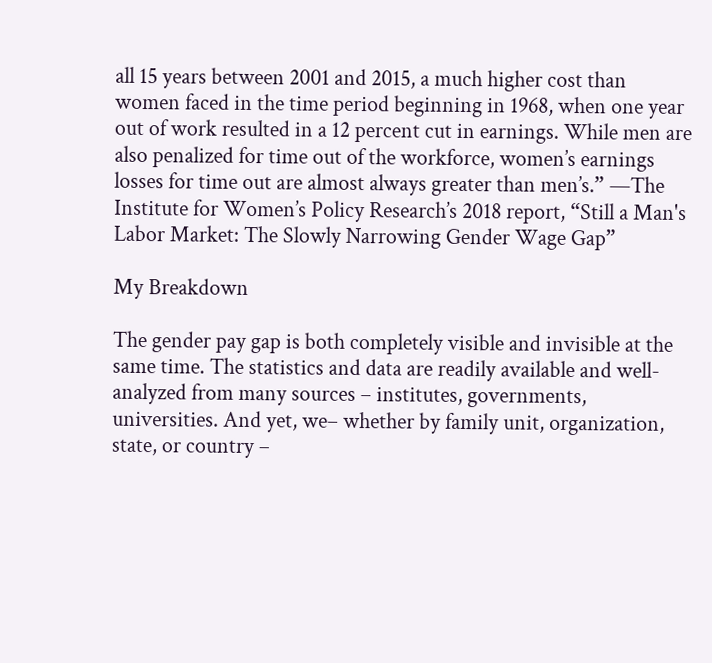all 15 years between 2001 and 2015, a much higher cost than women faced in the time period beginning in 1968, when one year out of work resulted in a 12 percent cut in earnings. While men are also penalized for time out of the workforce, women’s earnings losses for time out are almost always greater than men’s.” —The Institute for Women’s Policy Research’s 2018 report, “Still a Man's Labor Market: The Slowly Narrowing Gender Wage Gap”

My Breakdown

The gender pay gap is both completely visible and invisible at the same time. The statistics and data are readily available and well-analyzed from many sources – institutes, governments, universities. And yet, we– whether by family unit, organization, state, or country –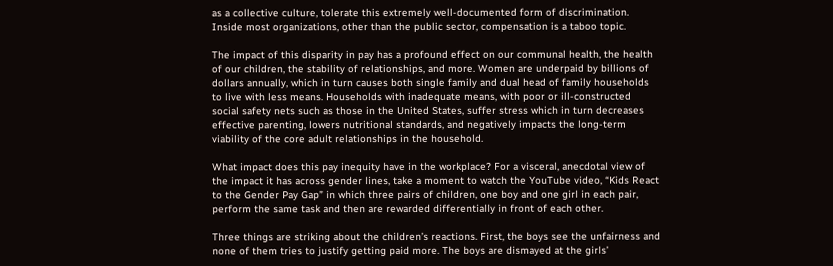as a collective culture, tolerate this extremely well-documented form of discrimination. Inside most organizations, other than the public sector, compensation is a taboo topic.

The impact of this disparity in pay has a profound effect on our communal health, the health of our children, the stability of relationships, and more. Women are underpaid by billions of dollars annually, which in turn causes both single family and dual head of family households to live with less means. Households with inadequate means, with poor or ill-constructed social safety nets such as those in the United States, suffer stress which in turn decreases effective parenting, lowers nutritional standards, and negatively impacts the long-term viability of the core adult relationships in the household.

What impact does this pay inequity have in the workplace? For a visceral, anecdotal view of the impact it has across gender lines, take a moment to watch the YouTube video, “Kids React to the Gender Pay Gap” in which three pairs of children, one boy and one girl in each pair, perform the same task and then are rewarded differentially in front of each other.

Three things are striking about the children’s reactions. First, the boys see the unfairness and none of them tries to justify getting paid more. The boys are dismayed at the girls’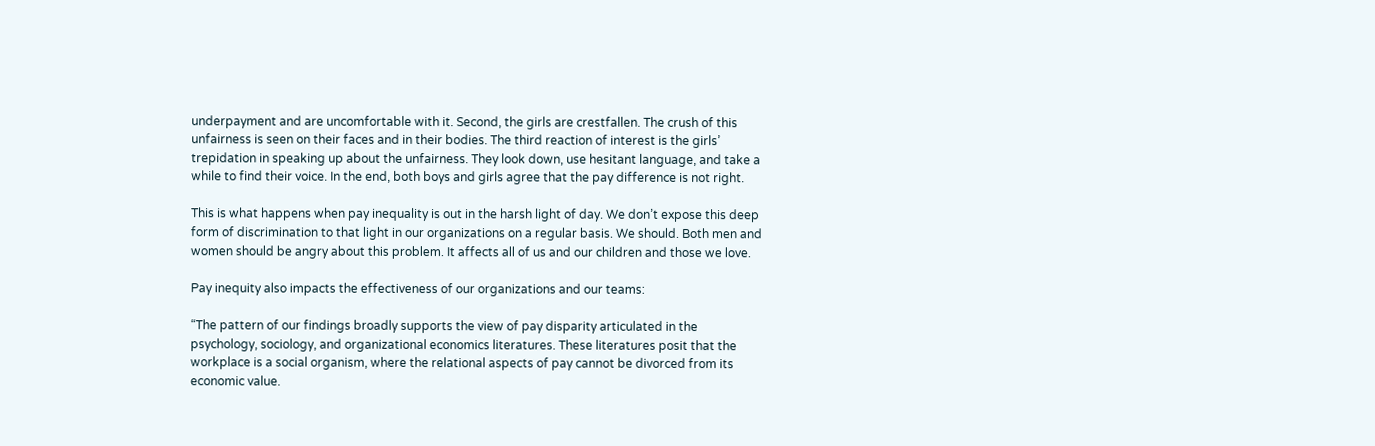underpayment and are uncomfortable with it. Second, the girls are crestfallen. The crush of this unfairness is seen on their faces and in their bodies. The third reaction of interest is the girls’ trepidation in speaking up about the unfairness. They look down, use hesitant language, and take a while to find their voice. In the end, both boys and girls agree that the pay difference is not right.

This is what happens when pay inequality is out in the harsh light of day. We don’t expose this deep form of discrimination to that light in our organizations on a regular basis. We should. Both men and women should be angry about this problem. It affects all of us and our children and those we love.

Pay inequity also impacts the effectiveness of our organizations and our teams:

“The pattern of our findings broadly supports the view of pay disparity articulated in the psychology, sociology, and organizational economics literatures. These literatures posit that the workplace is a social organism, where the relational aspects of pay cannot be divorced from its economic value.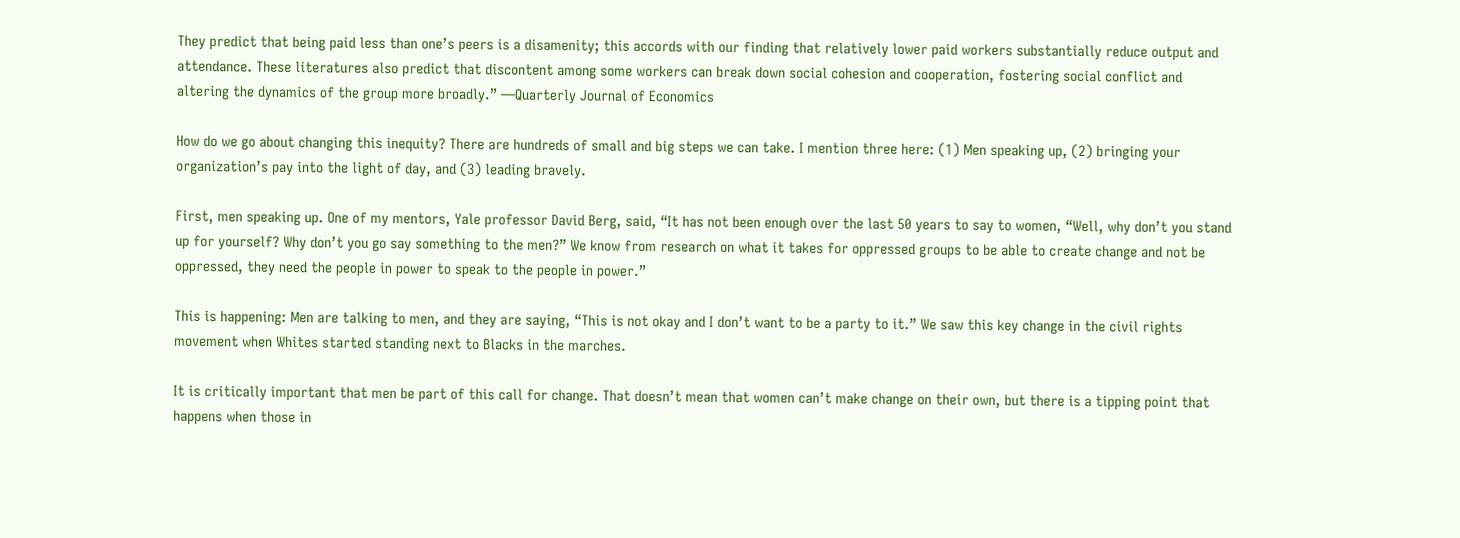They predict that being paid less than one’s peers is a disamenity; this accords with our finding that relatively lower paid workers substantially reduce output and attendance. These literatures also predict that discontent among some workers can break down social cohesion and cooperation, fostering social conflict and altering the dynamics of the group more broadly.” —Quarterly Journal of Economics

How do we go about changing this inequity? There are hundreds of small and big steps we can take. I mention three here: (1) Men speaking up, (2) bringing your organization’s pay into the light of day, and (3) leading bravely.

First, men speaking up. One of my mentors, Yale professor David Berg, said, “It has not been enough over the last 50 years to say to women, “Well, why don’t you stand up for yourself? Why don’t you go say something to the men?” We know from research on what it takes for oppressed groups to be able to create change and not be oppressed, they need the people in power to speak to the people in power.”

This is happening: Men are talking to men, and they are saying, “This is not okay and I don’t want to be a party to it.” We saw this key change in the civil rights movement when Whites started standing next to Blacks in the marches.

It is critically important that men be part of this call for change. That doesn’t mean that women can’t make change on their own, but there is a tipping point that happens when those in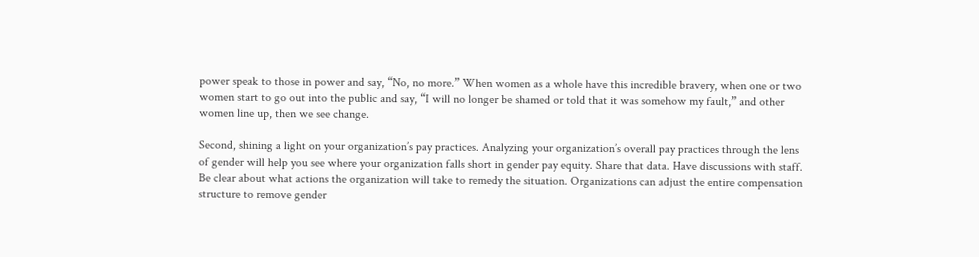power speak to those in power and say, “No, no more.” When women as a whole have this incredible bravery, when one or two women start to go out into the public and say, “I will no longer be shamed or told that it was somehow my fault,” and other women line up, then we see change.

Second, shining a light on your organization’s pay practices. Analyzing your organization’s overall pay practices through the lens of gender will help you see where your organization falls short in gender pay equity. Share that data. Have discussions with staff. Be clear about what actions the organization will take to remedy the situation. Organizations can adjust the entire compensation structure to remove gender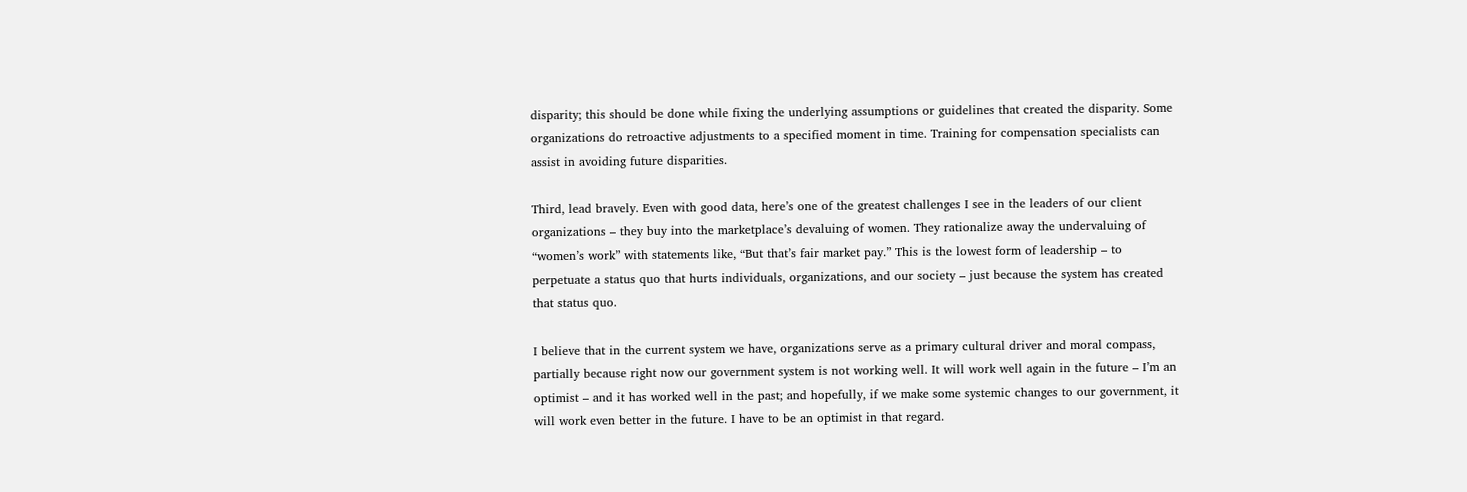disparity; this should be done while fixing the underlying assumptions or guidelines that created the disparity. Some organizations do retroactive adjustments to a specified moment in time. Training for compensation specialists can assist in avoiding future disparities.

Third, lead bravely. Even with good data, here’s one of the greatest challenges I see in the leaders of our client organizations – they buy into the marketplace’s devaluing of women. They rationalize away the undervaluing of “women’s work” with statements like, “But that’s fair market pay.” This is the lowest form of leadership – to perpetuate a status quo that hurts individuals, organizations, and our society – just because the system has created that status quo.

I believe that in the current system we have, organizations serve as a primary cultural driver and moral compass, partially because right now our government system is not working well. It will work well again in the future – I’m an optimist – and it has worked well in the past; and hopefully, if we make some systemic changes to our government, it will work even better in the future. I have to be an optimist in that regard.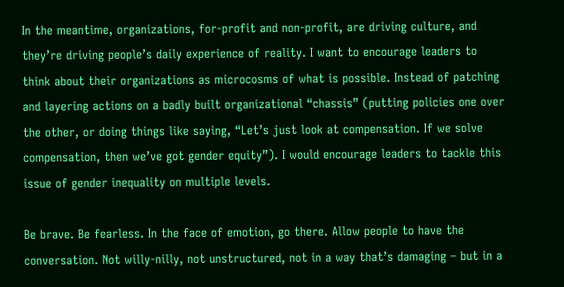In the meantime, organizations, for-profit and non-profit, are driving culture, and they’re driving people’s daily experience of reality. I want to encourage leaders to think about their organizations as microcosms of what is possible. Instead of patching and layering actions on a badly built organizational “chassis” (putting policies one over the other, or doing things like saying, “Let’s just look at compensation. If we solve compensation, then we’ve got gender equity”). I would encourage leaders to tackle this issue of gender inequality on multiple levels.

Be brave. Be fearless. In the face of emotion, go there. Allow people to have the conversation. Not willy-nilly, not unstructured, not in a way that’s damaging – but in a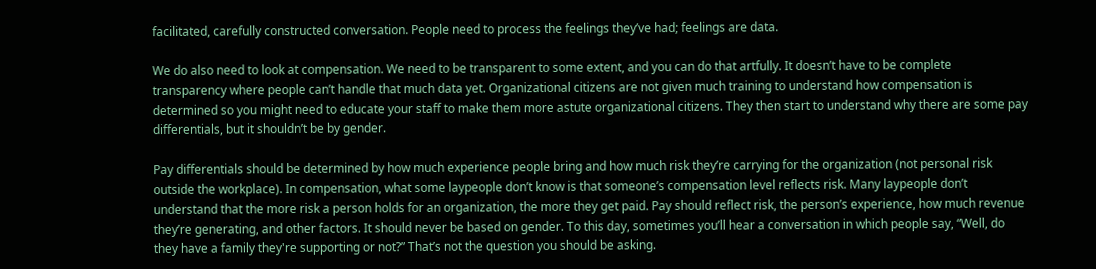facilitated, carefully constructed conversation. People need to process the feelings they’ve had; feelings are data.

We do also need to look at compensation. We need to be transparent to some extent, and you can do that artfully. It doesn’t have to be complete transparency where people can’t handle that much data yet. Organizational citizens are not given much training to understand how compensation is determined so you might need to educate your staff to make them more astute organizational citizens. They then start to understand why there are some pay differentials, but it shouldn’t be by gender.

Pay differentials should be determined by how much experience people bring and how much risk they’re carrying for the organization (not personal risk outside the workplace). In compensation, what some laypeople don’t know is that someone’s compensation level reflects risk. Many laypeople don’t understand that the more risk a person holds for an organization, the more they get paid. Pay should reflect risk, the person’s experience, how much revenue they’re generating, and other factors. It should never be based on gender. To this day, sometimes you’ll hear a conversation in which people say, “Well, do they have a family they're supporting or not?” That’s not the question you should be asking.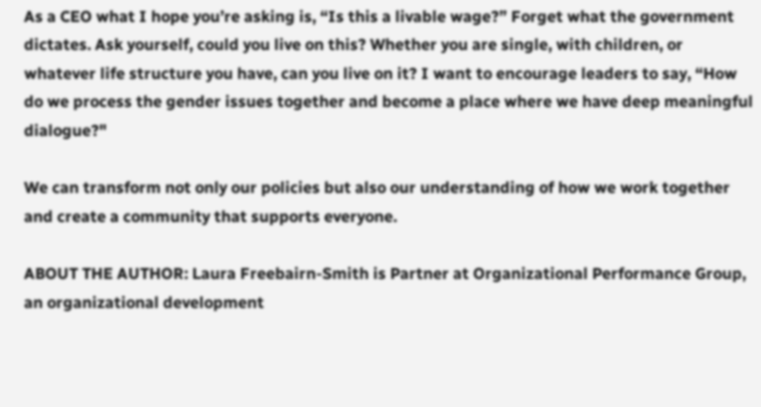As a CEO what I hope you’re asking is, “Is this a livable wage?” Forget what the government dictates. Ask yourself, could you live on this? Whether you are single, with children, or whatever life structure you have, can you live on it? I want to encourage leaders to say, “How do we process the gender issues together and become a place where we have deep meaningful dialogue?"

We can transform not only our policies but also our understanding of how we work together and create a community that supports everyone.

ABOUT THE AUTHOR: Laura Freebairn-Smith is Partner at Organizational Performance Group, an organizational development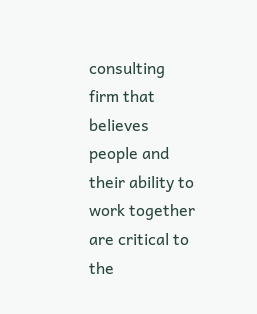consulting firm that believes people and their ability to work together are critical to the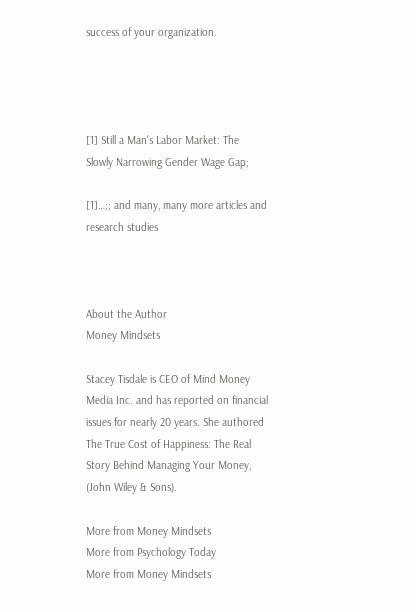success of your organization.




[1] Still a Man's Labor Market: The Slowly Narrowing Gender Wage Gap;

[1]…;; and many, many more articles and research studies



About the Author
Money Mindsets

Stacey Tisdale is CEO of Mind Money Media Inc. and has reported on financial issues for nearly 20 years. She authored The True Cost of Happiness: The Real Story Behind Managing Your Money, (John Wiley & Sons).

More from Money Mindsets
More from Psychology Today
More from Money Mindsets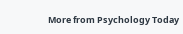More from Psychology Today